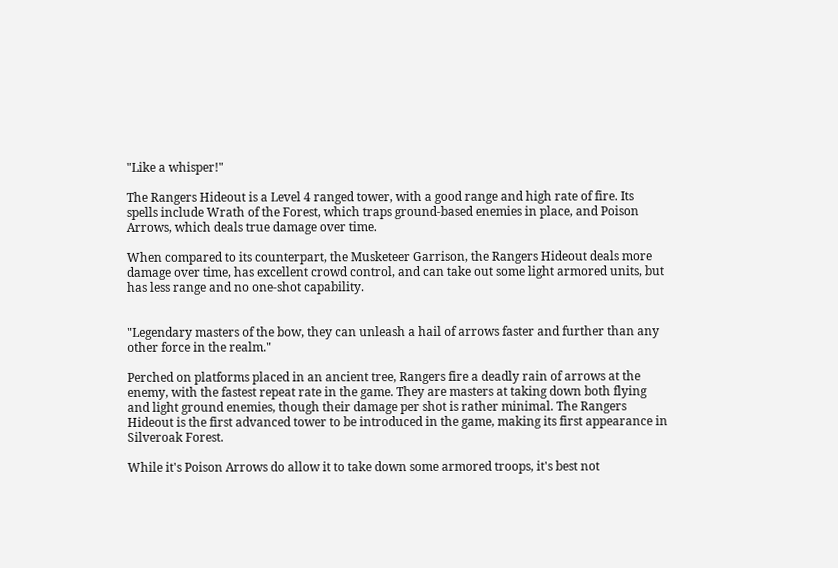"Like a whisper!"

The Rangers Hideout is a Level 4 ranged tower, with a good range and high rate of fire. Its spells include Wrath of the Forest, which traps ground-based enemies in place, and Poison Arrows, which deals true damage over time.

When compared to its counterpart, the Musketeer Garrison, the Rangers Hideout deals more damage over time, has excellent crowd control, and can take out some light armored units, but has less range and no one-shot capability.


"Legendary masters of the bow, they can unleash a hail of arrows faster and further than any other force in the realm."

Perched on platforms placed in an ancient tree, Rangers fire a deadly rain of arrows at the enemy, with the fastest repeat rate in the game. They are masters at taking down both flying and light ground enemies, though their damage per shot is rather minimal. The Rangers Hideout is the first advanced tower to be introduced in the game, making its first appearance in Silveroak Forest.

While it's Poison Arrows do allow it to take down some armored troops, it's best not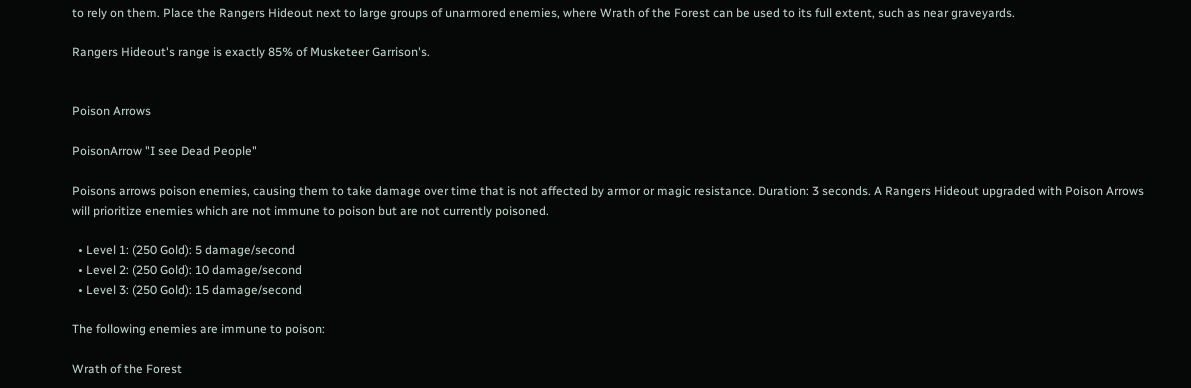to rely on them. Place the Rangers Hideout next to large groups of unarmored enemies, where Wrath of the Forest can be used to its full extent, such as near graveyards.

Rangers Hideout's range is exactly 85% of Musketeer Garrison's.


Poison Arrows

PoisonArrow "I see Dead People"

Poisons arrows poison enemies, causing them to take damage over time that is not affected by armor or magic resistance. Duration: 3 seconds. A Rangers Hideout upgraded with Poison Arrows will prioritize enemies which are not immune to poison but are not currently poisoned.

  • Level 1: (250 Gold): 5 damage/second
  • Level 2: (250 Gold): 10 damage/second
  • Level 3: (250 Gold): 15 damage/second

The following enemies are immune to poison:

Wrath of the Forest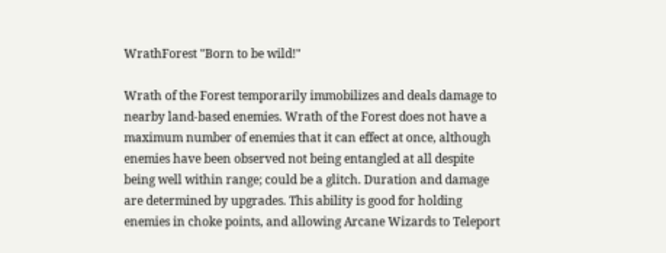WrathForest "Born to be wild!"

Wrath of the Forest temporarily immobilizes and deals damage to nearby land-based enemies. Wrath of the Forest does not have a maximum number of enemies that it can effect at once, although enemies have been observed not being entangled at all despite being well within range; could be a glitch. Duration and damage are determined by upgrades. This ability is good for holding enemies in choke points, and allowing Arcane Wizards to Teleport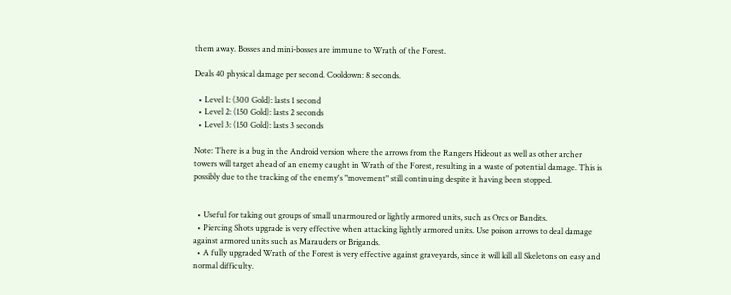them away. Bosses and mini-bosses are immune to Wrath of the Forest.

Deals 40 physical damage per second. Cooldown: 8 seconds.

  • Level 1: (300 Gold): lasts 1 second
  • Level 2: (150 Gold): lasts 2 seconds
  • Level 3: (150 Gold): lasts 3 seconds

Note: There is a bug in the Android version where the arrows from the Rangers Hideout as well as other archer towers will target ahead of an enemy caught in Wrath of the Forest, resulting in a waste of potential damage. This is possibly due to the tracking of the enemy's "movement" still continuing despite it having been stopped.


  • Useful for taking out groups of small unarmoured or lightly armored units, such as Orcs or Bandits.
  • Piercing Shots upgrade is very effective when attacking lightly armored units. Use poison arrows to deal damage against armored units such as Marauders or Brigands.
  • A fully upgraded Wrath of the Forest is very effective against graveyards, since it will kill all Skeletons on easy and normal difficulty.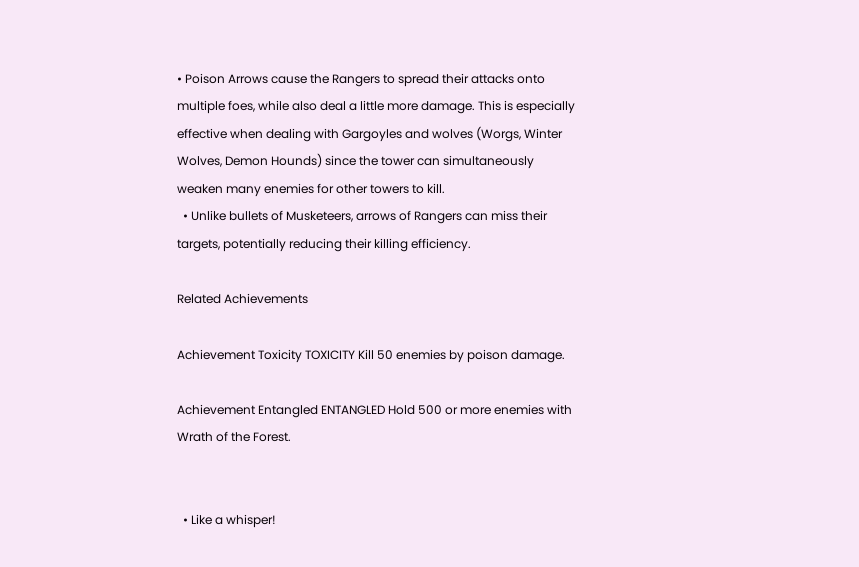• Poison Arrows cause the Rangers to spread their attacks onto multiple foes, while also deal a little more damage. This is especially effective when dealing with Gargoyles and wolves (Worgs, Winter Wolves, Demon Hounds) since the tower can simultaneously weaken many enemies for other towers to kill.
  • Unlike bullets of Musketeers, arrows of Rangers can miss their targets, potentially reducing their killing efficiency.

Related Achievements

Achievement Toxicity TOXICITY Kill 50 enemies by poison damage.

Achievement Entangled ENTANGLED Hold 500 or more enemies with Wrath of the Forest.


  • Like a whisper!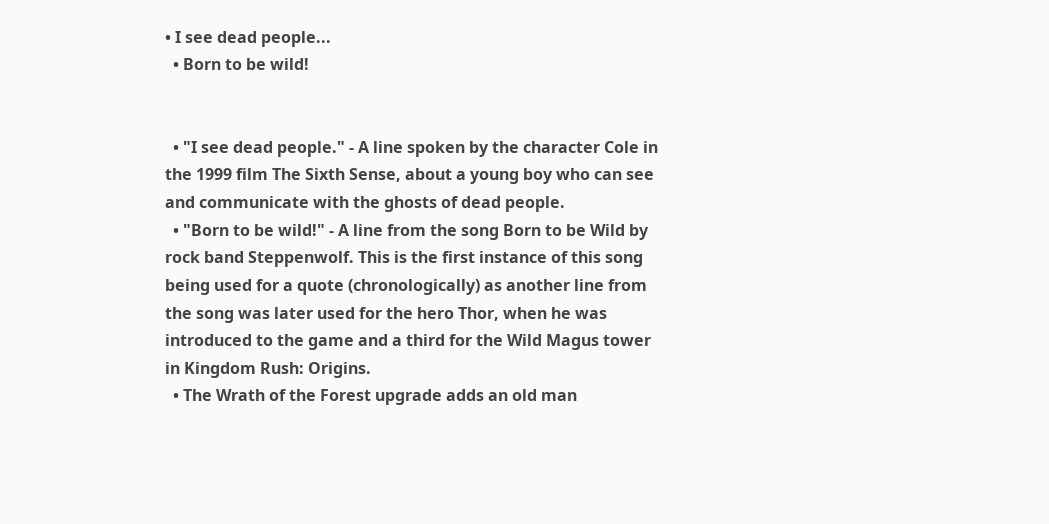• I see dead people...
  • Born to be wild!


  • "I see dead people." - A line spoken by the character Cole in the 1999 film The Sixth Sense, about a young boy who can see and communicate with the ghosts of dead people.
  • "Born to be wild!" - A line from the song Born to be Wild by rock band Steppenwolf. This is the first instance of this song being used for a quote (chronologically) as another line from the song was later used for the hero Thor, when he was introduced to the game and a third for the Wild Magus tower in Kingdom Rush: Origins.
  • The Wrath of the Forest upgrade adds an old man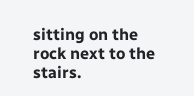sitting on the rock next to the stairs.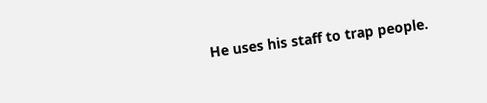He uses his staff to trap people.